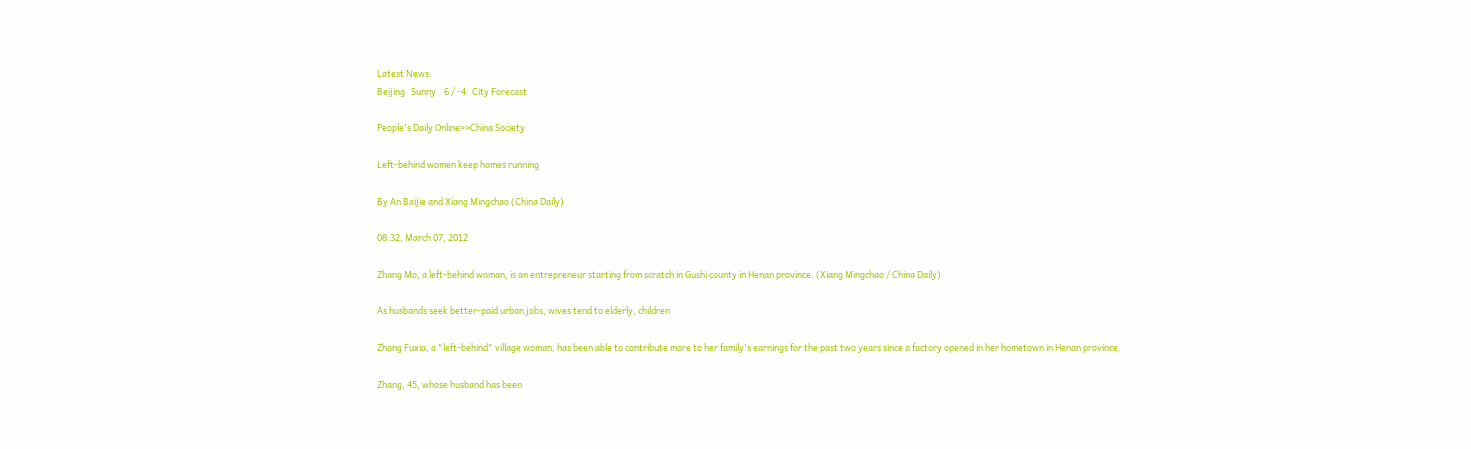Latest News:
Beijing   Sunny    6 / -4   City Forecast

People's Daily Online>>China Society

Left-behind women keep homes running

By An Baijie and Xiang Mingchao (China Daily)

08:32, March 07, 2012

Zhang Mo, a left-behind woman, is an entrepreneur starting from scratch in Gushi county in Henan province. (Xiang Mingchao / China Daily)

As husbands seek better-paid urban jobs, wives tend to elderly, children

Zhang Fuxia, a "left-behind" village woman, has been able to contribute more to her family's earnings for the past two years since a factory opened in her hometown in Henan province.

Zhang, 45, whose husband has been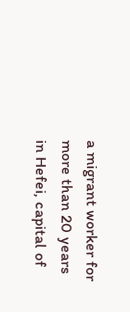a migrant worker for more than 20 years in Hefei, capital of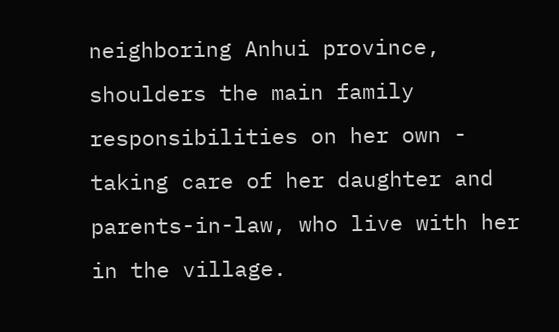neighboring Anhui province, shoulders the main family responsibilities on her own - taking care of her daughter and parents-in-law, who live with her in the village.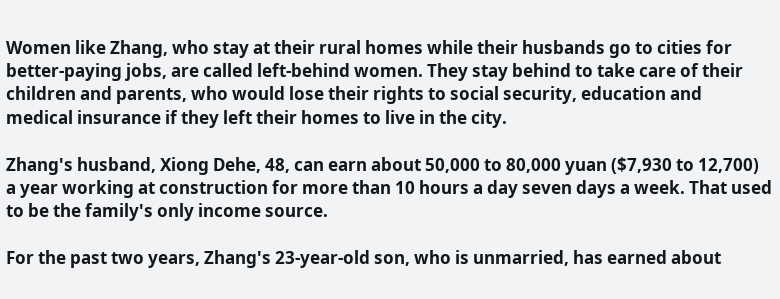Women like Zhang, who stay at their rural homes while their husbands go to cities for better-paying jobs, are called left-behind women. They stay behind to take care of their children and parents, who would lose their rights to social security, education and medical insurance if they left their homes to live in the city.

Zhang's husband, Xiong Dehe, 48, can earn about 50,000 to 80,000 yuan ($7,930 to 12,700) a year working at construction for more than 10 hours a day seven days a week. That used to be the family's only income source.

For the past two years, Zhang's 23-year-old son, who is unmarried, has earned about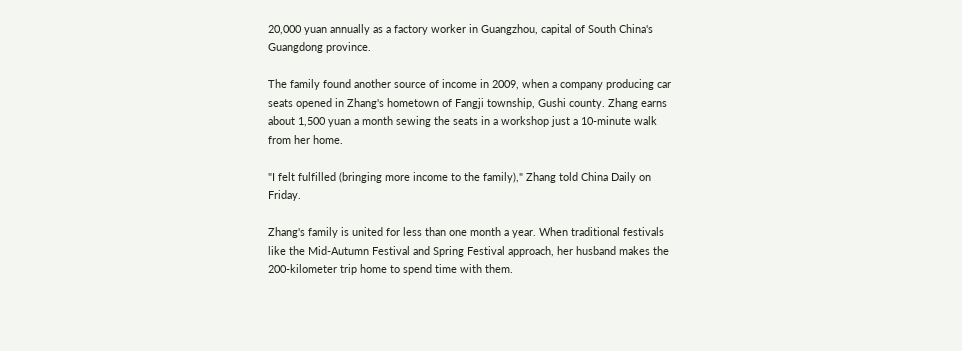20,000 yuan annually as a factory worker in Guangzhou, capital of South China's Guangdong province.

The family found another source of income in 2009, when a company producing car seats opened in Zhang's hometown of Fangji township, Gushi county. Zhang earns about 1,500 yuan a month sewing the seats in a workshop just a 10-minute walk from her home.

"I felt fulfilled (bringing more income to the family)," Zhang told China Daily on Friday.

Zhang's family is united for less than one month a year. When traditional festivals like the Mid-Autumn Festival and Spring Festival approach, her husband makes the 200-kilometer trip home to spend time with them.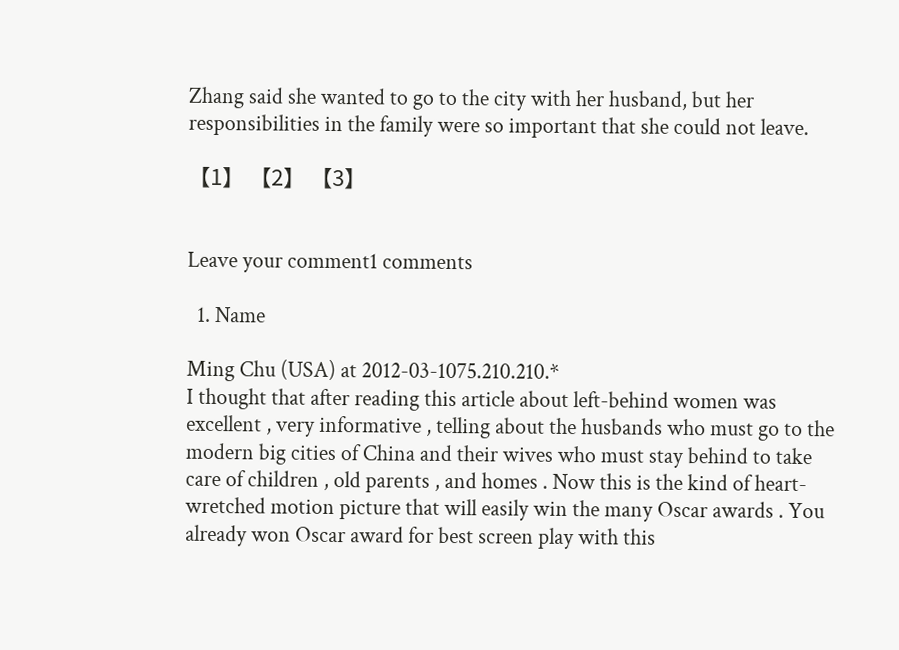Zhang said she wanted to go to the city with her husband, but her responsibilities in the family were so important that she could not leave.

【1】 【2】 【3】


Leave your comment1 comments

  1. Name

Ming Chu (USA) at 2012-03-1075.210.210.*
I thought that after reading this article about left-behind women was excellent , very informative , telling about the husbands who must go to the modern big cities of China and their wives who must stay behind to take care of children , old parents , and homes . Now this is the kind of heart-wretched motion picture that will easily win the many Oscar awards . You already won Oscar award for best screen play with this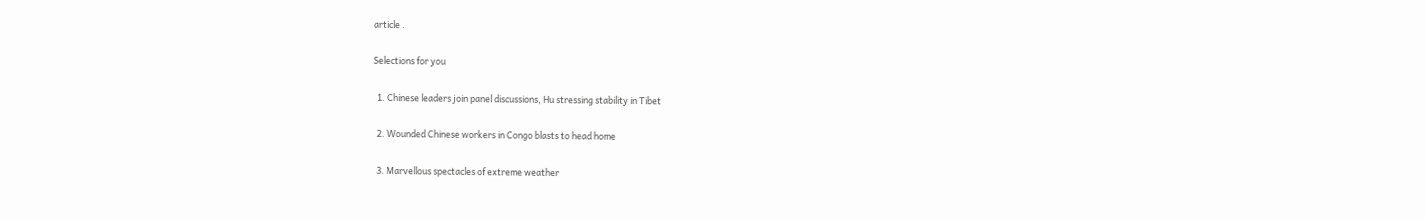article .

Selections for you

  1. Chinese leaders join panel discussions, Hu stressing stability in Tibet

  2. Wounded Chinese workers in Congo blasts to head home

  3. Marvellous spectacles of extreme weather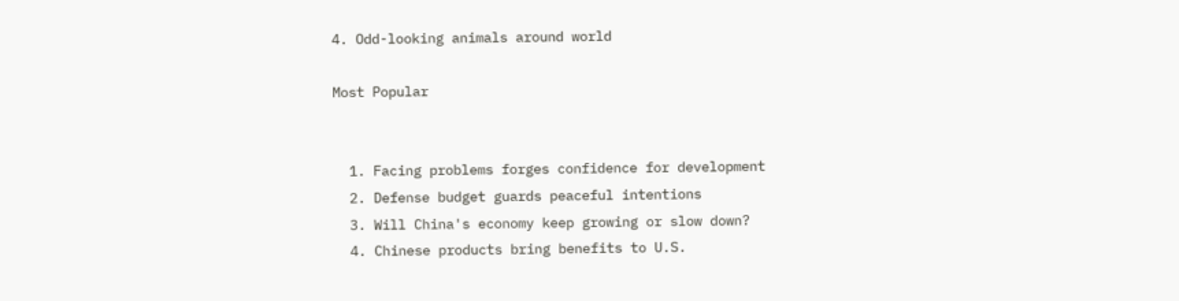4. Odd-looking animals around world

Most Popular


  1. Facing problems forges confidence for development
  2. Defense budget guards peaceful intentions
  3. Will China's economy keep growing or slow down?
  4. Chinese products bring benefits to U.S.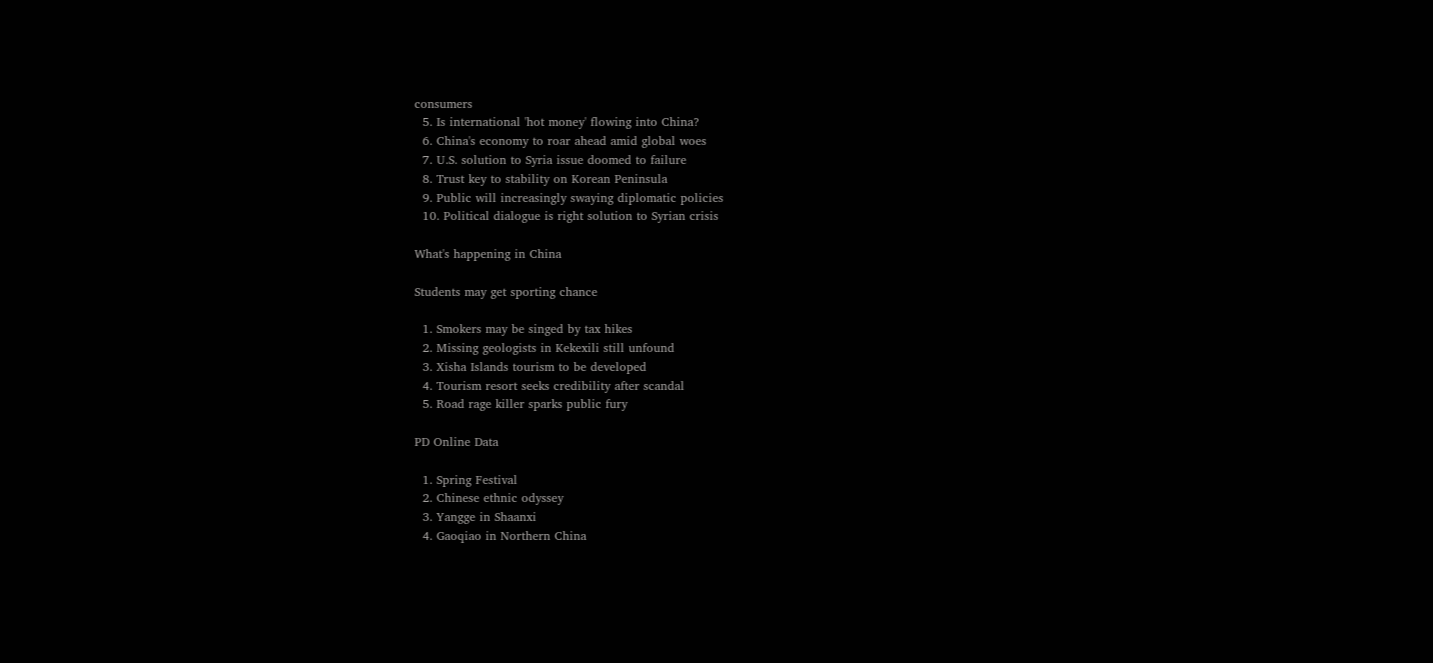consumers
  5. Is international 'hot money' flowing into China?
  6. China's economy to roar ahead amid global woes
  7. U.S. solution to Syria issue doomed to failure
  8. Trust key to stability on Korean Peninsula
  9. Public will increasingly swaying diplomatic policies
  10. Political dialogue is right solution to Syrian crisis

What's happening in China

Students may get sporting chance

  1. Smokers may be singed by tax hikes
  2. Missing geologists in Kekexili still unfound
  3. Xisha Islands tourism to be developed
  4. Tourism resort seeks credibility after scandal
  5. Road rage killer sparks public fury

PD Online Data

  1. Spring Festival
  2. Chinese ethnic odyssey
  3. Yangge in Shaanxi
  4. Gaoqiao in Northern China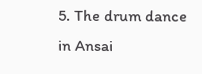5. The drum dance in Ansai